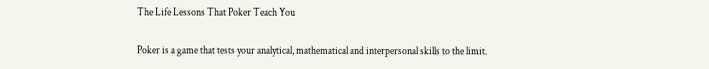The Life Lessons That Poker Teach You

Poker is a game that tests your analytical, mathematical and interpersonal skills to the limit.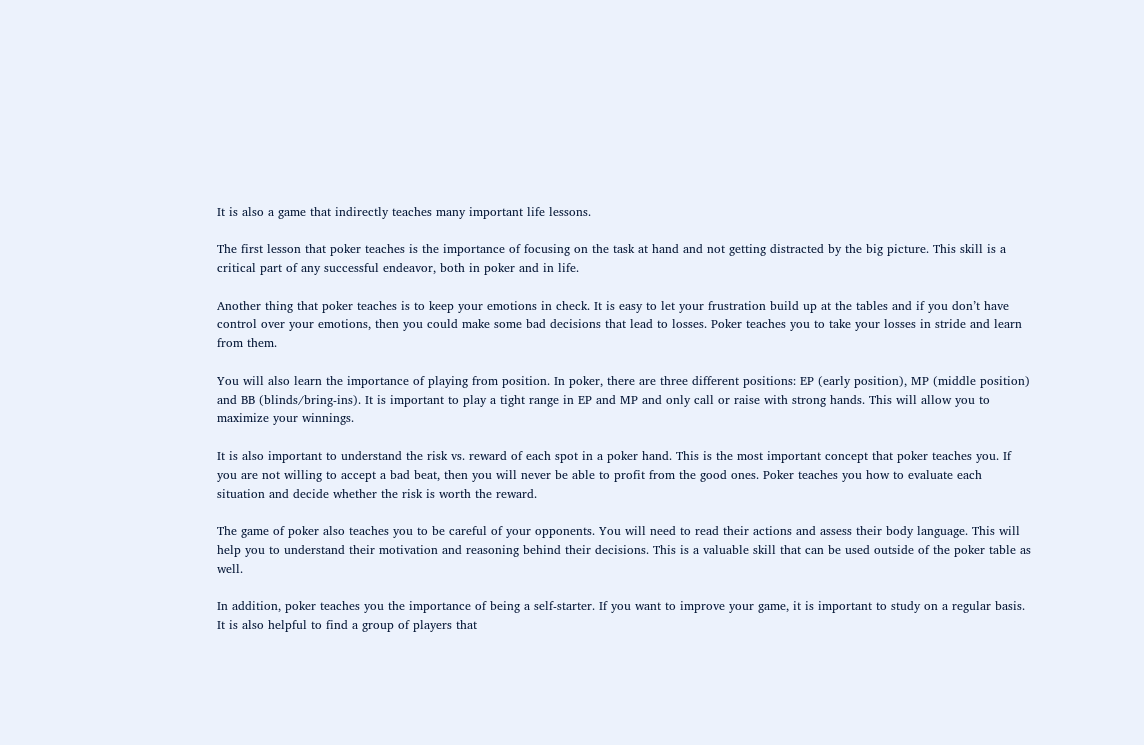It is also a game that indirectly teaches many important life lessons.

The first lesson that poker teaches is the importance of focusing on the task at hand and not getting distracted by the big picture. This skill is a critical part of any successful endeavor, both in poker and in life.

Another thing that poker teaches is to keep your emotions in check. It is easy to let your frustration build up at the tables and if you don’t have control over your emotions, then you could make some bad decisions that lead to losses. Poker teaches you to take your losses in stride and learn from them.

You will also learn the importance of playing from position. In poker, there are three different positions: EP (early position), MP (middle position) and BB (blinds/bring-ins). It is important to play a tight range in EP and MP and only call or raise with strong hands. This will allow you to maximize your winnings.

It is also important to understand the risk vs. reward of each spot in a poker hand. This is the most important concept that poker teaches you. If you are not willing to accept a bad beat, then you will never be able to profit from the good ones. Poker teaches you how to evaluate each situation and decide whether the risk is worth the reward.

The game of poker also teaches you to be careful of your opponents. You will need to read their actions and assess their body language. This will help you to understand their motivation and reasoning behind their decisions. This is a valuable skill that can be used outside of the poker table as well.

In addition, poker teaches you the importance of being a self-starter. If you want to improve your game, it is important to study on a regular basis. It is also helpful to find a group of players that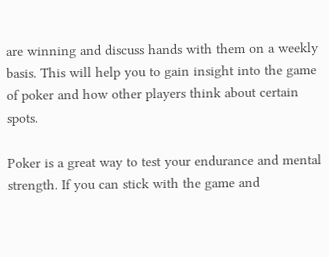are winning and discuss hands with them on a weekly basis. This will help you to gain insight into the game of poker and how other players think about certain spots.

Poker is a great way to test your endurance and mental strength. If you can stick with the game and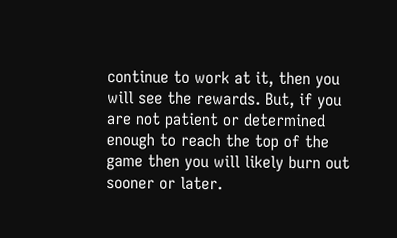continue to work at it, then you will see the rewards. But, if you are not patient or determined enough to reach the top of the game then you will likely burn out sooner or later.